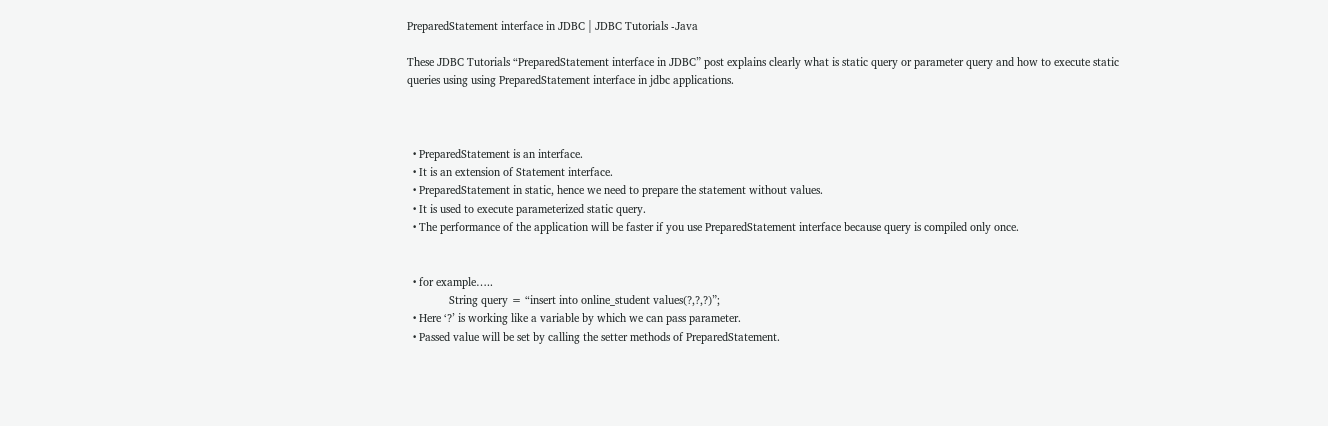PreparedStatement interface in JDBC | JDBC Tutorials -Java

These JDBC Tutorials “PreparedStatement interface in JDBC” post explains clearly what is static query or parameter query and how to execute static queries using using PreparedStatement interface in jdbc applications.



  • PreparedStatement is an interface.
  • It is an extension of Statement interface.
  • PreparedStatement in static, hence we need to prepare the statement without values.
  • It is used to execute parameterized static query.
  • The performance of the application will be faster if you use PreparedStatement interface because query is compiled only once.


  • for example…..
              String query = “insert into online_student values(?,?,?)”;
  • Here ‘?’ is working like a variable by which we can pass parameter.
  • Passed value will be set by calling the setter methods of PreparedStatement.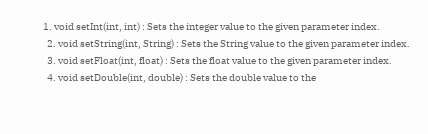1. void setInt(int, int) : Sets the integer value to the given parameter index.
  2. void setString(int, String) : Sets the String value to the given parameter index.
  3. void setFloat(int, float) : Sets the float value to the given parameter index.
  4. void setDouble(int, double) : Sets the double value to the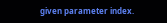given parameter index.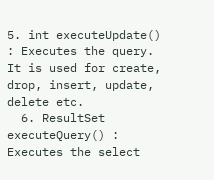5. int executeUpdate() : Executes the query. It is used for create, drop, insert, update, delete etc.
  6. ResultSet executeQuery() : Executes the select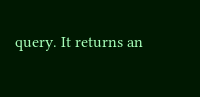query. It returns an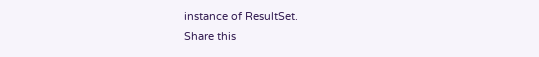instance of ResultSet.
Share this